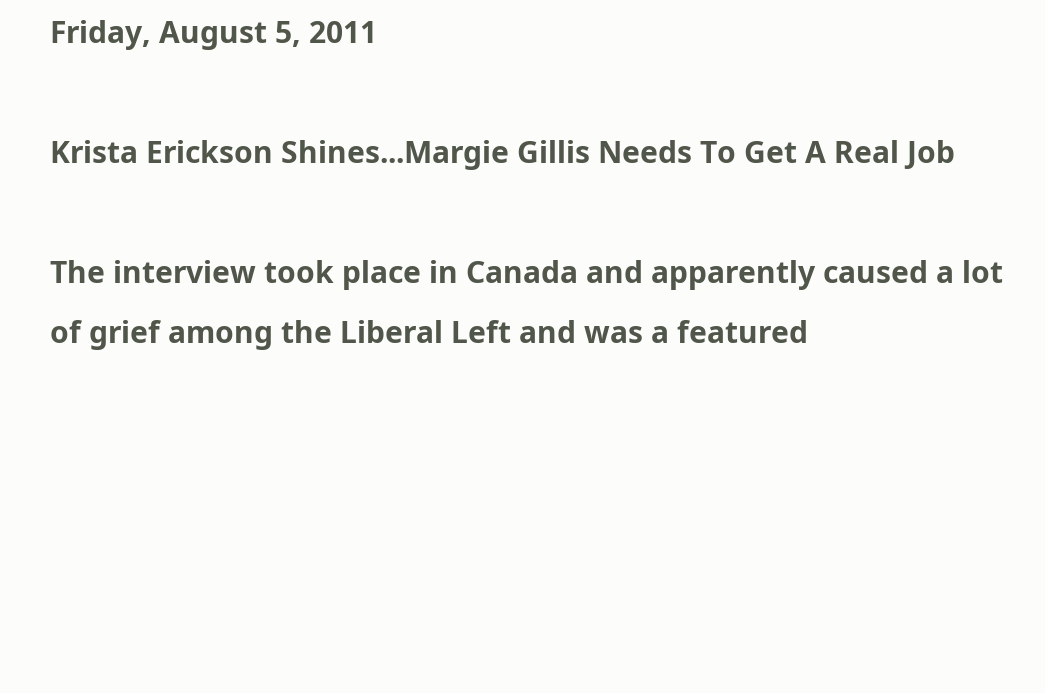Friday, August 5, 2011

Krista Erickson Shines...Margie Gillis Needs To Get A Real Job

The interview took place in Canada and apparently caused a lot of grief among the Liberal Left and was a featured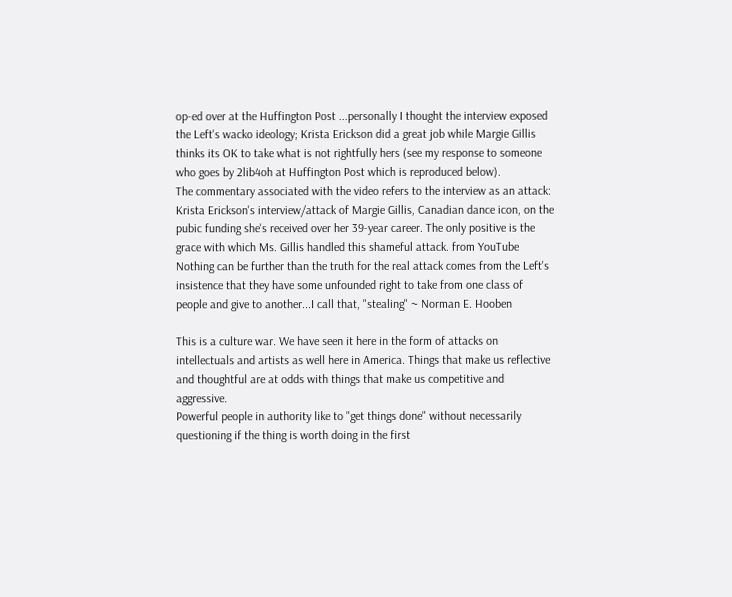op-ed over at the Huffington Post ...personally I thought the interview exposed the Left's wacko ideology; Krista Erickson did a great job while Margie Gillis thinks its OK to take what is not rightfully hers (see my response to someone who goes by 2lib4oh at Huffington Post which is reproduced below).
The commentary associated with the video refers to the interview as an attack:
Krista Erickson's interview/attack of Margie Gillis, Canadian dance icon, on the pubic funding she's received over her 39-year career. The only positive is the grace with which Ms. Gillis handled this shameful attack. from YouTube
Nothing can be further than the truth for the real attack comes from the Left's insistence that they have some unfounded right to take from one class of people and give to another...I call that, "stealing" ~ Norman E. Hooben

This is a culture war. We have seen it here in the form of attacks on intellectuals and artists as well here in America. Things that make us reflective and thoughtful are at odds with things that make us competitive and aggressive.
Powerful people in authority like to "get things done" without necessarily questioning if the thing is worth doing in the first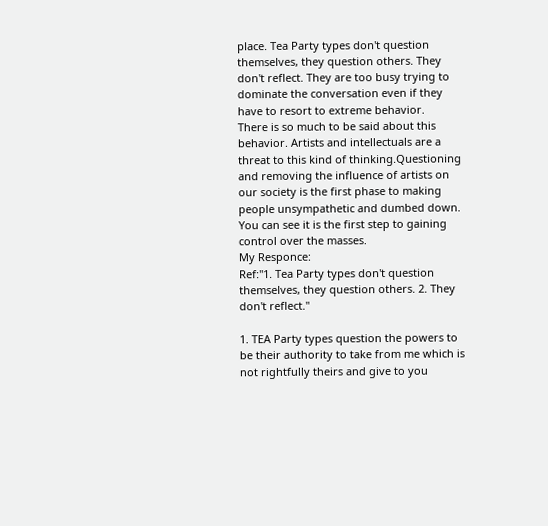place. Tea Party types don't question themselves, they question others. They don't reflect. They are too busy trying to dominate the conversation even if they have to resort to extreme behavior.
There is so much to be said about this behavior. Artists and intellectuals are a threat to this kind of thinking.Questioning and removing the influence of artists on our society is the first phase to making people unsympathetic and dumbed down. You can see it is the first step to gaining control over the masses.
My Responce:
Ref:"1. Tea Party types don't question themselves, they question others. 2. They don't reflect."

1. TEA Party types question the powers to be their authority to take from me which is not rightfully theirs and give to you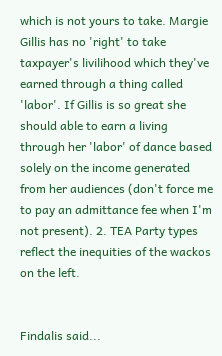which is not yours to take. Margie Gillis has no 'right' to take taxpayer's livilihood which they've earned through a thing called 'labor'. If Gillis is so great she should able to earn a living through her 'labor' of dance based solely on the income generated from her audiences (don't force me to pay an admittance fee when I'm not present). 2. TEA Party types reflect the inequities of the wackos on the left.


Findalis said...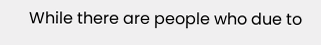While there are people who due to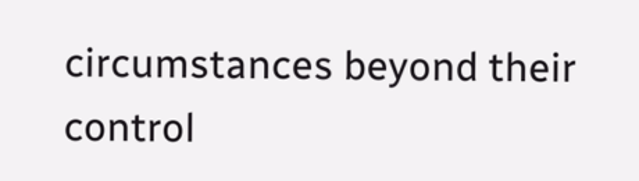circumstances beyond their control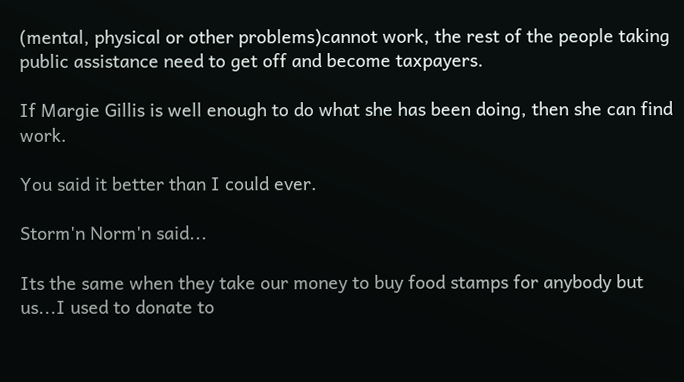(mental, physical or other problems)cannot work, the rest of the people taking public assistance need to get off and become taxpayers.

If Margie Gillis is well enough to do what she has been doing, then she can find work.

You said it better than I could ever.

Storm'n Norm'n said...

Its the same when they take our money to buy food stamps for anybody but us...I used to donate to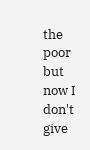the poor but now I don't give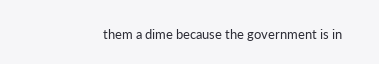them a dime because the government is in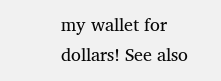my wallet for dollars! See also